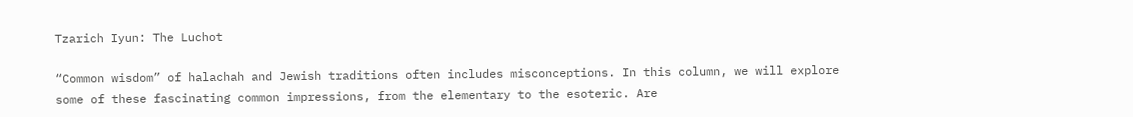Tzarich Iyun: The Luchot

“Common wisdom” of halachah and Jewish traditions often includes misconceptions. In this column, we will explore some of these fascinating common impressions, from the elementary to the esoteric. Are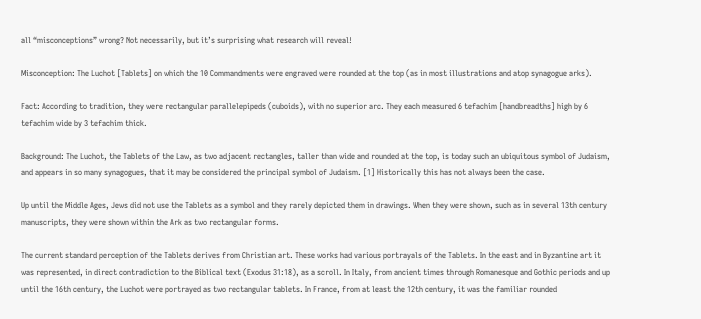all “misconceptions” wrong? Not necessarily, but it’s surprising what research will reveal!

Misconception: The Luchot [Tablets] on which the 10 Commandments were engraved were rounded at the top (as in most illustrations and atop synagogue arks).

Fact: According to tradition, they were rectangular parallelepipeds (cuboids), with no superior arc. They each measured 6 tefachim [handbreadths] high by 6 tefachim wide by 3 tefachim thick.

Background: The Luchot, the Tablets of the Law, as two adjacent rectangles, taller than wide and rounded at the top, is today such an ubiquitous symbol of Judaism, and appears in so many synagogues, that it may be considered the principal symbol of Judaism. [1] Historically this has not always been the case.

Up until the Middle Ages, Jews did not use the Tablets as a symbol and they rarely depicted them in drawings. When they were shown, such as in several 13th century manuscripts, they were shown within the Ark as two rectangular forms.

The current standard perception of the Tablets derives from Christian art. These works had various portrayals of the Tablets. In the east and in Byzantine art it was represented, in direct contradiction to the Biblical text (Exodus 31:18), as a scroll. In Italy, from ancient times through Romanesque and Gothic periods and up until the 16th century, the Luchot were portrayed as two rectangular tablets. In France, from at least the 12th century, it was the familiar rounded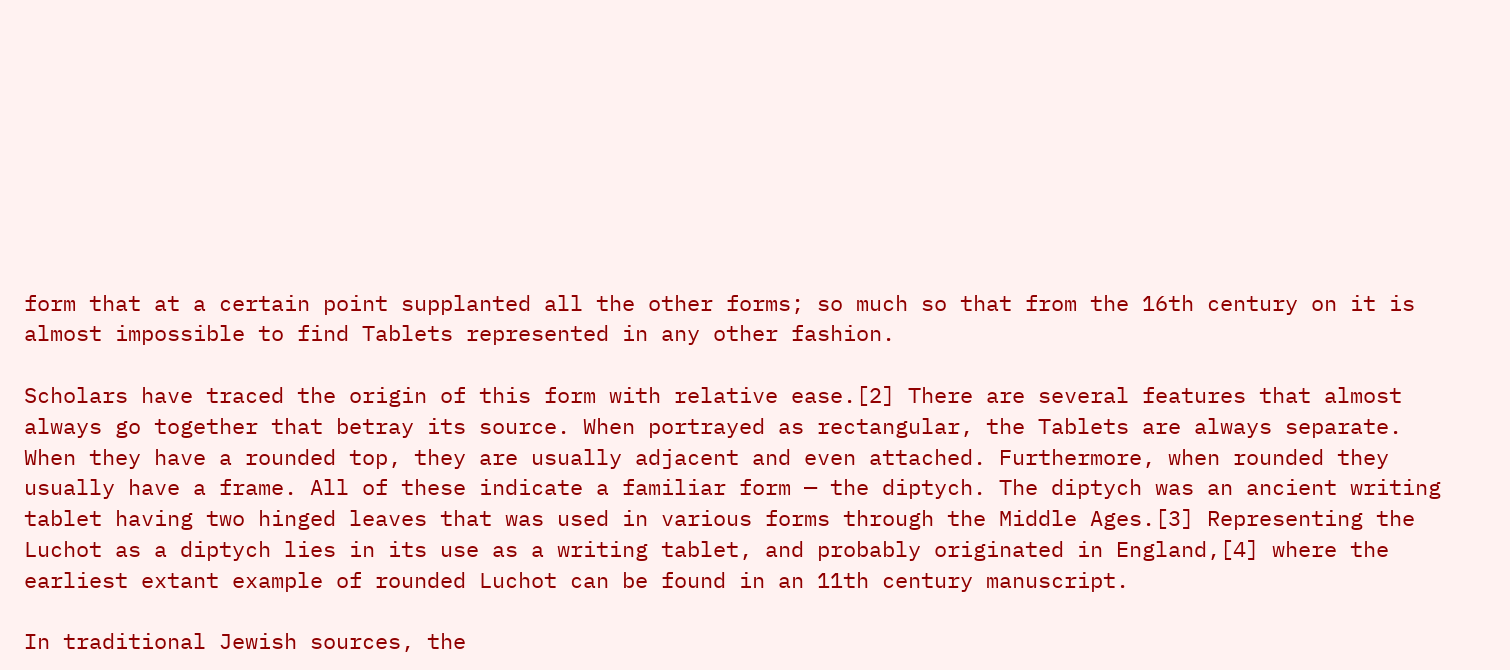form that at a certain point supplanted all the other forms; so much so that from the 16th century on it is almost impossible to find Tablets represented in any other fashion.

Scholars have traced the origin of this form with relative ease.[2] There are several features that almost always go together that betray its source. When portrayed as rectangular, the Tablets are always separate. When they have a rounded top, they are usually adjacent and even attached. Furthermore, when rounded they usually have a frame. All of these indicate a familiar form — the diptych. The diptych was an ancient writing tablet having two hinged leaves that was used in various forms through the Middle Ages.[3] Representing the Luchot as a diptych lies in its use as a writing tablet, and probably originated in England,[4] where the earliest extant example of rounded Luchot can be found in an 11th century manuscript.

In traditional Jewish sources, the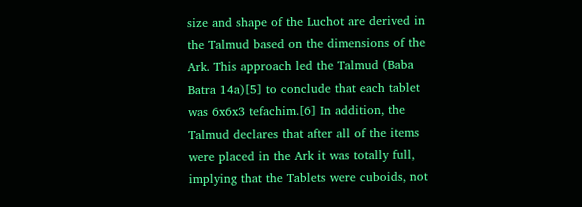size and shape of the Luchot are derived in the Talmud based on the dimensions of the Ark. This approach led the Talmud (Baba Batra 14a)[5] to conclude that each tablet was 6x6x3 tefachim.[6] In addition, the Talmud declares that after all of the items were placed in the Ark it was totally full, implying that the Tablets were cuboids, not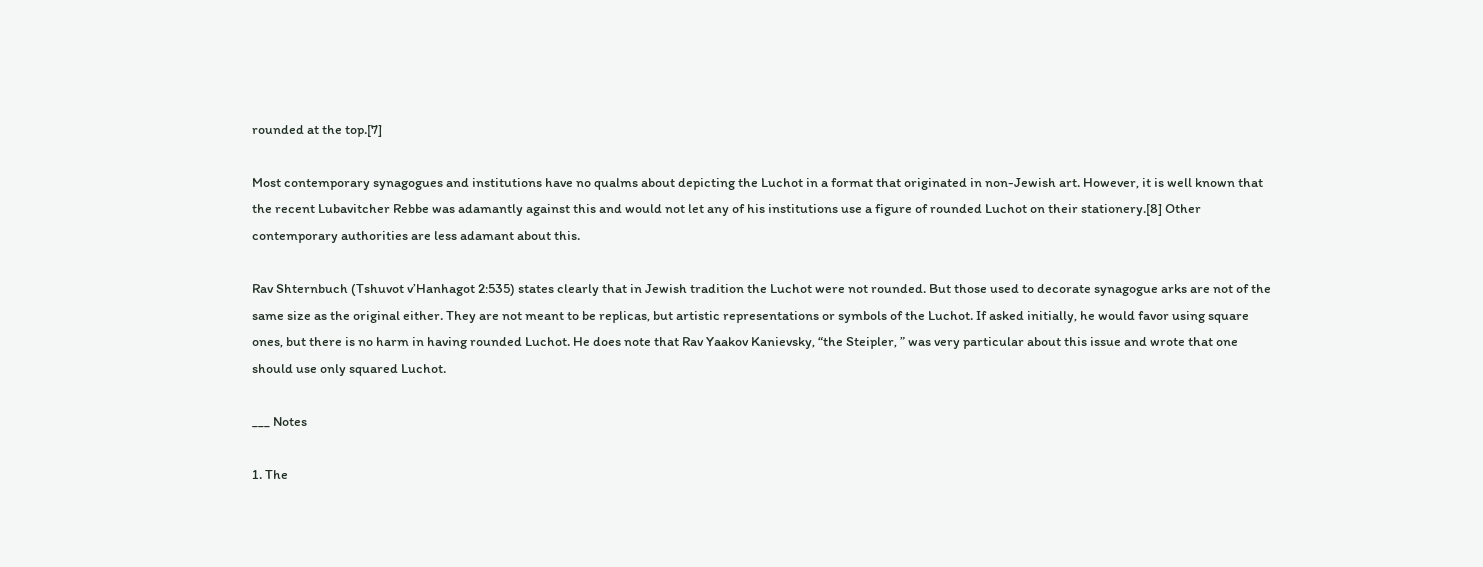rounded at the top.[7]

Most contemporary synagogues and institutions have no qualms about depicting the Luchot in a format that originated in non-Jewish art. However, it is well known that the recent Lubavitcher Rebbe was adamantly against this and would not let any of his institutions use a figure of rounded Luchot on their stationery.[8] Other contemporary authorities are less adamant about this.

Rav Shternbuch (Tshuvot v’Hanhagot 2:535) states clearly that in Jewish tradition the Luchot were not rounded. But those used to decorate synagogue arks are not of the same size as the original either. They are not meant to be replicas, but artistic representations or symbols of the Luchot. If asked initially, he would favor using square ones, but there is no harm in having rounded Luchot. He does note that Rav Yaakov Kanievsky, “the Steipler, ” was very particular about this issue and wrote that one should use only squared Luchot.

___ Notes

1. The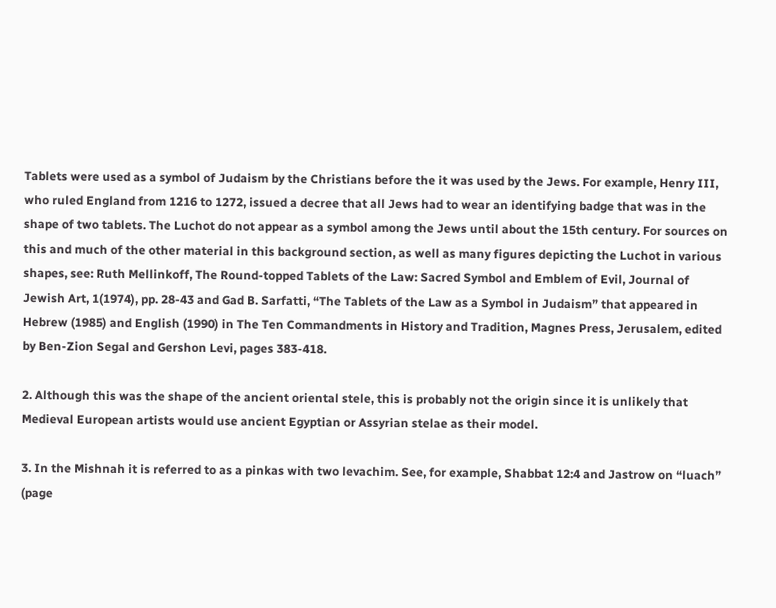Tablets were used as a symbol of Judaism by the Christians before the it was used by the Jews. For example, Henry III, who ruled England from 1216 to 1272, issued a decree that all Jews had to wear an identifying badge that was in the shape of two tablets. The Luchot do not appear as a symbol among the Jews until about the 15th century. For sources on this and much of the other material in this background section, as well as many figures depicting the Luchot in various shapes, see: Ruth Mellinkoff, The Round-topped Tablets of the Law: Sacred Symbol and Emblem of Evil, Journal of Jewish Art, 1(1974), pp. 28-43 and Gad B. Sarfatti, “The Tablets of the Law as a Symbol in Judaism” that appeared in Hebrew (1985) and English (1990) in The Ten Commandments in History and Tradition, Magnes Press, Jerusalem, edited by Ben-Zion Segal and Gershon Levi, pages 383-418.

2. Although this was the shape of the ancient oriental stele, this is probably not the origin since it is unlikely that Medieval European artists would use ancient Egyptian or Assyrian stelae as their model.

3. In the Mishnah it is referred to as a pinkas with two levachim. See, for example, Shabbat 12:4 and Jastrow on “luach” (page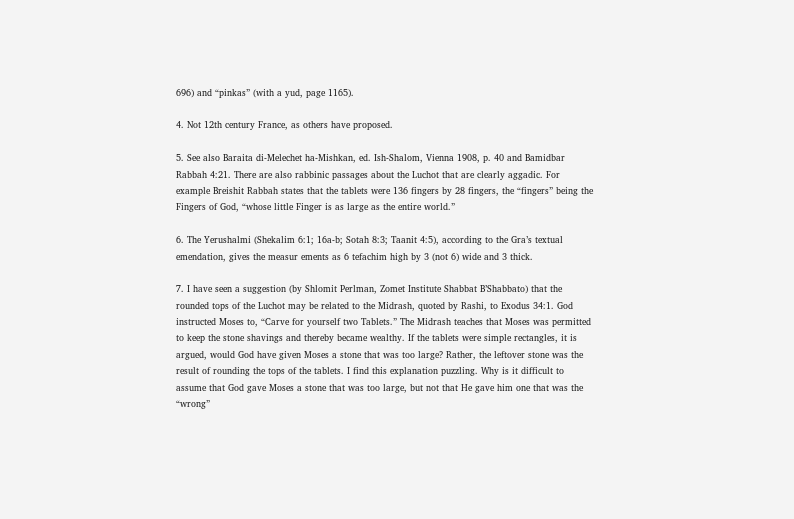696) and “pinkas” (with a yud, page 1165).

4. Not 12th century France, as others have proposed.

5. See also Baraita di-Melechet ha-Mishkan, ed. Ish-Shalom, Vienna 1908, p. 40 and Bamidbar Rabbah 4:21. There are also rabbinic passages about the Luchot that are clearly aggadic. For example Breishit Rabbah states that the tablets were 136 fingers by 28 fingers, the “fingers” being the Fingers of God, “whose little Finger is as large as the entire world.”

6. The Yerushalmi (Shekalim 6:1; 16a-b; Sotah 8:3; Taanit 4:5), according to the Gra’s textual emendation, gives the measur ements as 6 tefachim high by 3 (not 6) wide and 3 thick.

7. I have seen a suggestion (by Shlomit Perlman, Zomet Institute Shabbat B’Shabbato) that the rounded tops of the Luchot may be related to the Midrash, quoted by Rashi, to Exodus 34:1. God instructed Moses to, “Carve for yourself two Tablets.” The Midrash teaches that Moses was permitted to keep the stone shavings and thereby became wealthy. If the tablets were simple rectangles, it is argued, would God have given Moses a stone that was too large? Rather, the leftover stone was the result of rounding the tops of the tablets. I find this explanation puzzling. Why is it difficult to assume that God gave Moses a stone that was too large, but not that He gave him one that was the “wrong”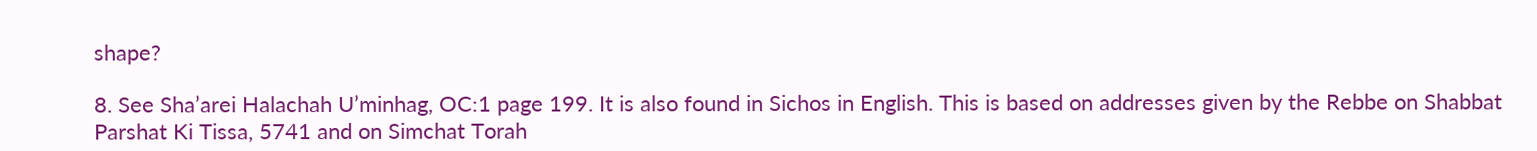shape?

8. See Sha’arei Halachah U’minhag, OC:1 page 199. It is also found in Sichos in English. This is based on addresses given by the Rebbe on Shabbat Parshat Ki Tissa, 5741 and on Simchat Torah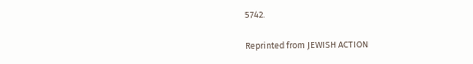5742.

Reprinted from JEWISH ACTION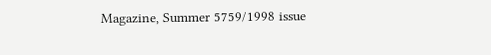Magazine, Summer 5759/1998 issue